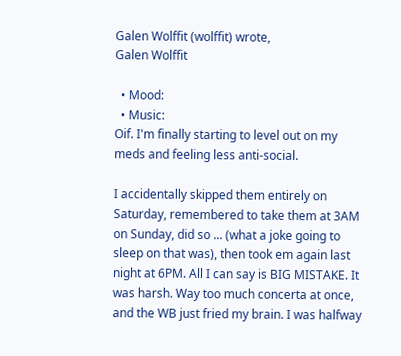Galen Wolffit (wolffit) wrote,
Galen Wolffit

  • Mood:
  • Music:
Oif. I'm finally starting to level out on my meds and feeling less anti-social.

I accidentally skipped them entirely on Saturday, remembered to take them at 3AM on Sunday, did so ... (what a joke going to sleep on that was), then took em again last night at 6PM. All I can say is BIG MISTAKE. It was harsh. Way too much concerta at once, and the WB just fried my brain. I was halfway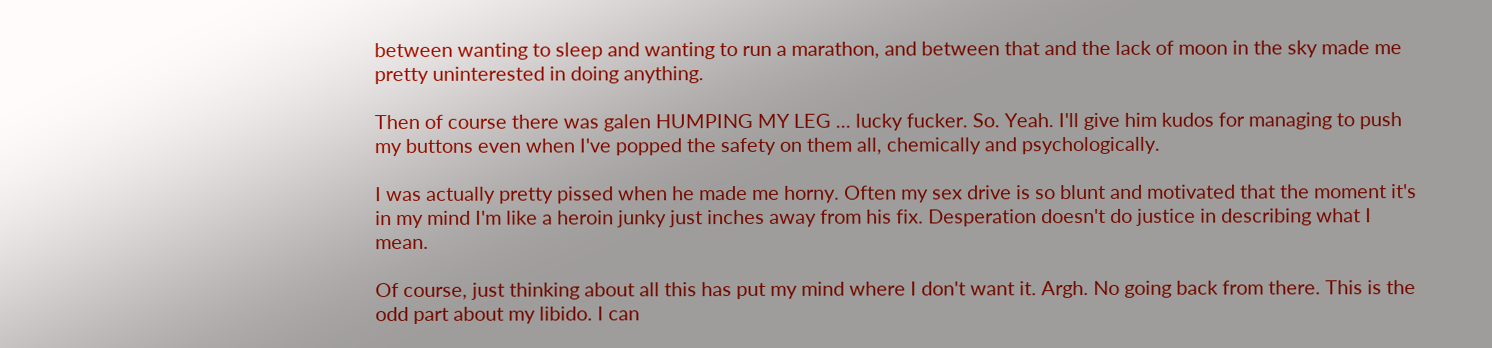between wanting to sleep and wanting to run a marathon, and between that and the lack of moon in the sky made me pretty uninterested in doing anything.

Then of course there was galen HUMPING MY LEG ... lucky fucker. So. Yeah. I'll give him kudos for managing to push my buttons even when I've popped the safety on them all, chemically and psychologically.

I was actually pretty pissed when he made me horny. Often my sex drive is so blunt and motivated that the moment it's in my mind I'm like a heroin junky just inches away from his fix. Desperation doesn't do justice in describing what I mean.

Of course, just thinking about all this has put my mind where I don't want it. Argh. No going back from there. This is the odd part about my libido. I can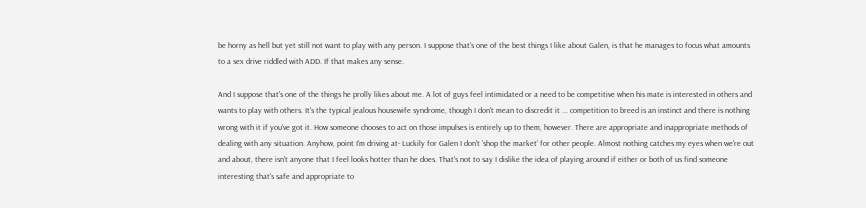be horny as hell but yet still not want to play with any person. I suppose that's one of the best things I like about Galen, is that he manages to focus what amounts to a sex drive riddled with ADD. If that makes any sense.

And I suppose that's one of the things he prolly likes about me. A lot of guys feel intimidated or a need to be competitive when his mate is interested in others and wants to play with others. It's the typical jealous housewife syndrome, though I don't mean to discredit it ... competition to breed is an instinct and there is nothing wrong with it if you've got it. How someone chooses to act on those impulses is entirely up to them, however. There are appropriate and inappropriate methods of dealing with any situation. Anyhow, point I'm driving at- Luckily for Galen I don't 'shop the market' for other people. Almost nothing catches my eyes when we're out and about, there isn't anyone that I feel looks hotter than he does. That's not to say I dislike the idea of playing around if either or both of us find someone interesting that's safe and appropriate to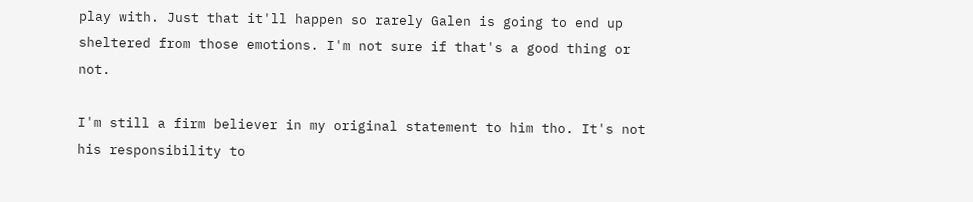play with. Just that it'll happen so rarely Galen is going to end up sheltered from those emotions. I'm not sure if that's a good thing or not.

I'm still a firm believer in my original statement to him tho. It's not his responsibility to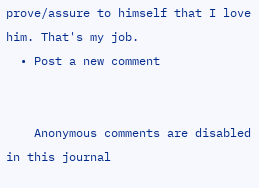prove/assure to himself that I love him. That's my job.
  • Post a new comment


    Anonymous comments are disabled in this journal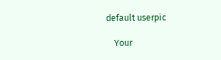default userpic

    Your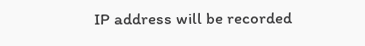IP address will be recorded